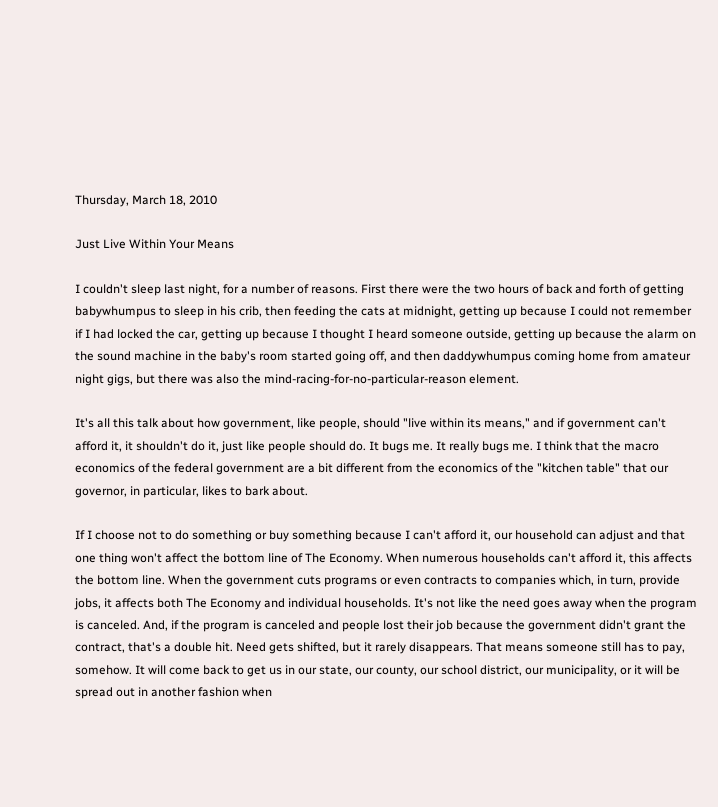Thursday, March 18, 2010

Just Live Within Your Means

I couldn't sleep last night, for a number of reasons. First there were the two hours of back and forth of getting babywhumpus to sleep in his crib, then feeding the cats at midnight, getting up because I could not remember if I had locked the car, getting up because I thought I heard someone outside, getting up because the alarm on the sound machine in the baby's room started going off, and then daddywhumpus coming home from amateur night gigs, but there was also the mind-racing-for-no-particular-reason element.

It's all this talk about how government, like people, should "live within its means," and if government can't afford it, it shouldn't do it, just like people should do. It bugs me. It really bugs me. I think that the macro economics of the federal government are a bit different from the economics of the "kitchen table" that our governor, in particular, likes to bark about.

If I choose not to do something or buy something because I can't afford it, our household can adjust and that one thing won't affect the bottom line of The Economy. When numerous households can't afford it, this affects the bottom line. When the government cuts programs or even contracts to companies which, in turn, provide jobs, it affects both The Economy and individual households. It's not like the need goes away when the program is canceled. And, if the program is canceled and people lost their job because the government didn't grant the contract, that's a double hit. Need gets shifted, but it rarely disappears. That means someone still has to pay, somehow. It will come back to get us in our state, our county, our school district, our municipality, or it will be spread out in another fashion when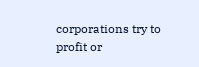corporations try to profit or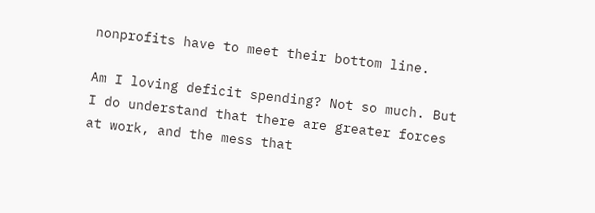nonprofits have to meet their bottom line.

Am I loving deficit spending? Not so much. But I do understand that there are greater forces at work, and the mess that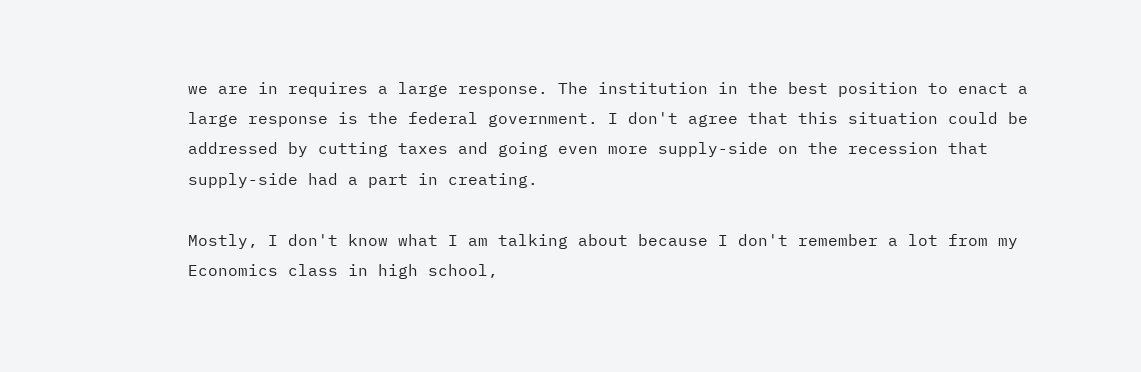we are in requires a large response. The institution in the best position to enact a large response is the federal government. I don't agree that this situation could be addressed by cutting taxes and going even more supply-side on the recession that supply-side had a part in creating.

Mostly, I don't know what I am talking about because I don't remember a lot from my Economics class in high school,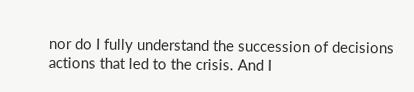nor do I fully understand the succession of decisions actions that led to the crisis. And I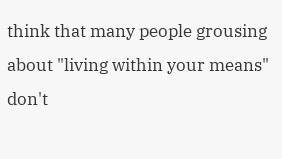think that many people grousing about "living within your means" don't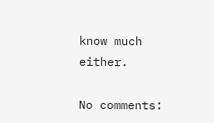know much either.

No comments: